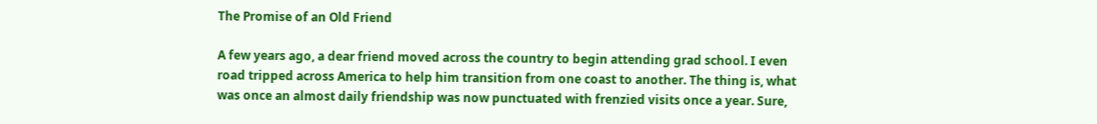The Promise of an Old Friend

A few years ago, a dear friend moved across the country to begin attending grad school. I even road tripped across America to help him transition from one coast to another. The thing is, what was once an almost daily friendship was now punctuated with frenzied visits once a year. Sure,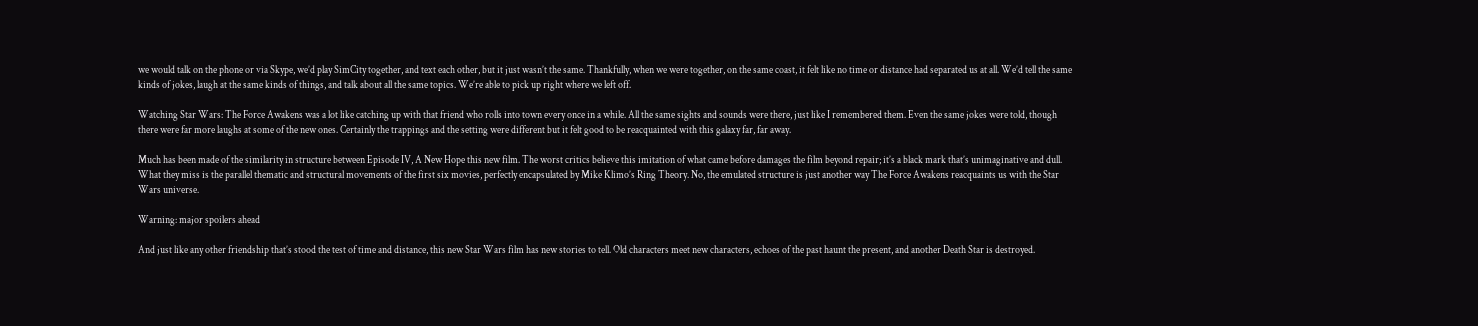we would talk on the phone or via Skype, we’d play SimCity together, and text each other, but it just wasn’t the same. Thankfully, when we were together, on the same coast, it felt like no time or distance had separated us at all. We’d tell the same kinds of jokes, laugh at the same kinds of things, and talk about all the same topics. We’re able to pick up right where we left off.

Watching Star Wars: The Force Awakens was a lot like catching up with that friend who rolls into town every once in a while. All the same sights and sounds were there, just like I remembered them. Even the same jokes were told, though there were far more laughs at some of the new ones. Certainly the trappings and the setting were different but it felt good to be reacquainted with this galaxy far, far away.

Much has been made of the similarity in structure between Episode IV, A New Hope this new film. The worst critics believe this imitation of what came before damages the film beyond repair; it’s a black mark that’s unimaginative and dull. What they miss is the parallel thematic and structural movements of the first six movies, perfectly encapsulated by Mike Klimo’s Ring Theory. No, the emulated structure is just another way The Force Awakens reacquaints us with the Star Wars universe.

Warning: major spoilers ahead

And just like any other friendship that’s stood the test of time and distance, this new Star Wars film has new stories to tell. Old characters meet new characters, echoes of the past haunt the present, and another Death Star is destroyed.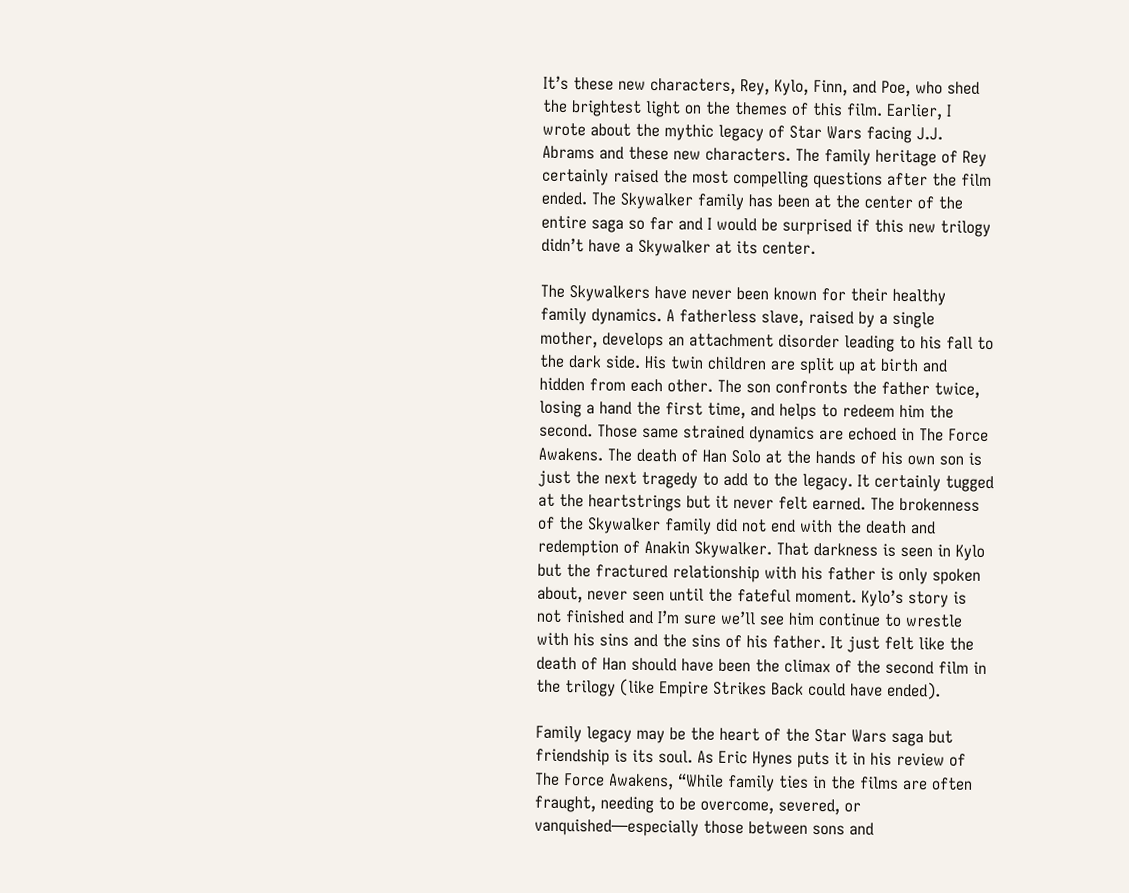It’s these new characters, Rey, Kylo, Finn, and Poe, who shed the brightest light on the themes of this film. Earlier, I wrote about the mythic legacy of Star Wars facing J.J. Abrams and these new characters. The family heritage of Rey certainly raised the most compelling questions after the film ended. The Skywalker family has been at the center of the entire saga so far and I would be surprised if this new trilogy didn’t have a Skywalker at its center.

The Skywalkers have never been known for their healthy family dynamics. A fatherless slave, raised by a single mother, develops an attachment disorder leading to his fall to the dark side. His twin children are split up at birth and hidden from each other. The son confronts the father twice, losing a hand the first time, and helps to redeem him the second. Those same strained dynamics are echoed in The Force Awakens. The death of Han Solo at the hands of his own son is just the next tragedy to add to the legacy. It certainly tugged at the heartstrings but it never felt earned. The brokenness of the Skywalker family did not end with the death and redemption of Anakin Skywalker. That darkness is seen in Kylo but the fractured relationship with his father is only spoken about, never seen until the fateful moment. Kylo’s story is not finished and I’m sure we’ll see him continue to wrestle with his sins and the sins of his father. It just felt like the death of Han should have been the climax of the second film in the trilogy (like Empire Strikes Back could have ended).

Family legacy may be the heart of the Star Wars saga but friendship is its soul. As Eric Hynes puts it in his review of The Force Awakens, “While family ties in the films are often fraught, needing to be overcome, severed, or vanquished—especially those between sons and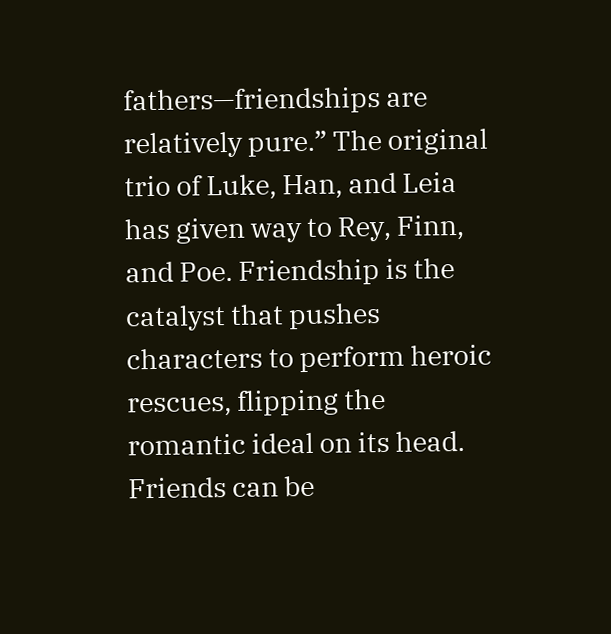fathers—friendships are relatively pure.” The original trio of Luke, Han, and Leia has given way to Rey, Finn, and Poe. Friendship is the catalyst that pushes characters to perform heroic rescues, flipping the romantic ideal on its head. Friends can be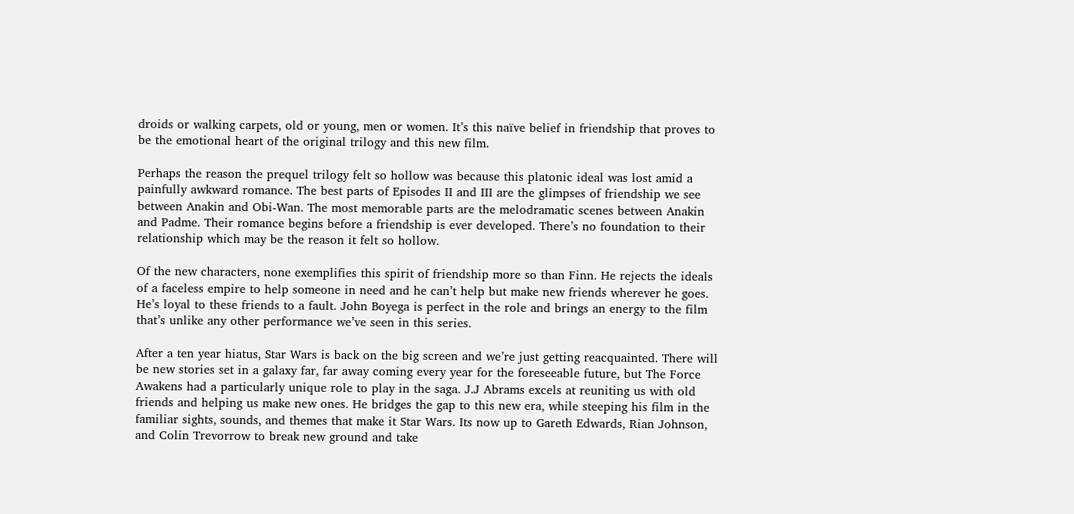droids or walking carpets, old or young, men or women. It’s this naïve belief in friendship that proves to be the emotional heart of the original trilogy and this new film.

Perhaps the reason the prequel trilogy felt so hollow was because this platonic ideal was lost amid a painfully awkward romance. The best parts of Episodes II and III are the glimpses of friendship we see between Anakin and Obi-Wan. The most memorable parts are the melodramatic scenes between Anakin and Padme. Their romance begins before a friendship is ever developed. There’s no foundation to their relationship which may be the reason it felt so hollow.

Of the new characters, none exemplifies this spirit of friendship more so than Finn. He rejects the ideals of a faceless empire to help someone in need and he can’t help but make new friends wherever he goes. He’s loyal to these friends to a fault. John Boyega is perfect in the role and brings an energy to the film that’s unlike any other performance we’ve seen in this series.

After a ten year hiatus, Star Wars is back on the big screen and we’re just getting reacquainted. There will be new stories set in a galaxy far, far away coming every year for the foreseeable future, but The Force Awakens had a particularly unique role to play in the saga. J.J Abrams excels at reuniting us with old friends and helping us make new ones. He bridges the gap to this new era, while steeping his film in the familiar sights, sounds, and themes that make it Star Wars. Its now up to Gareth Edwards, Rian Johnson, and Colin Trevorrow to break new ground and take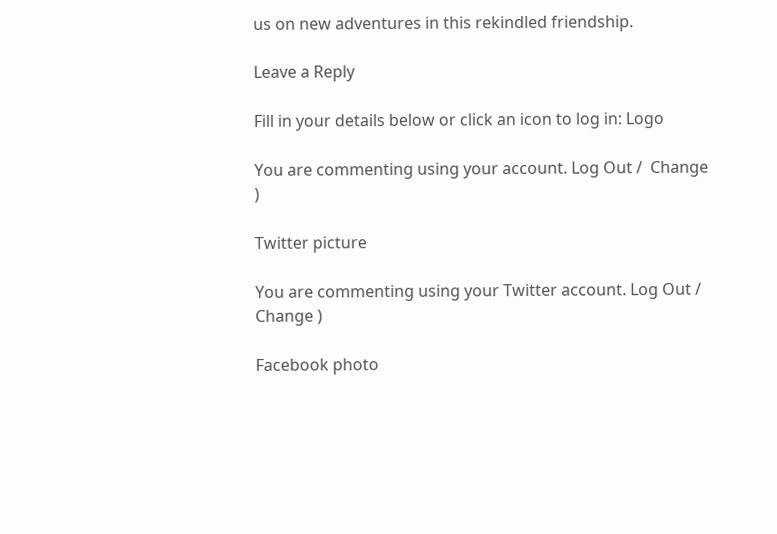us on new adventures in this rekindled friendship.

Leave a Reply

Fill in your details below or click an icon to log in: Logo

You are commenting using your account. Log Out /  Change )

Twitter picture

You are commenting using your Twitter account. Log Out /  Change )

Facebook photo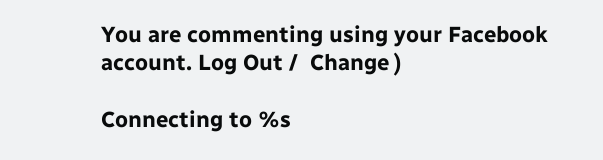You are commenting using your Facebook account. Log Out /  Change )

Connecting to %s